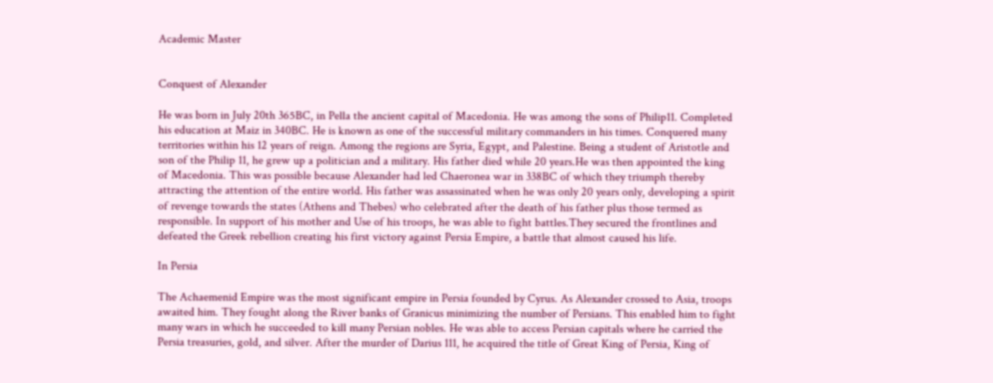Academic Master


Conquest of Alexander

He was born in July 20th 365BC, in Pella the ancient capital of Macedonia. He was among the sons of Philip11. Completed his education at Maiz in 340BC. He is known as one of the successful military commanders in his times. Conquered many territories within his 12 years of reign. Among the regions are Syria, Egypt, and Palestine. Being a student of Aristotle and son of the Philip 11, he grew up a politician and a military. His father died while 20 years.He was then appointed the king of Macedonia. This was possible because Alexander had led Chaeronea war in 338BC of which they triumph thereby attracting the attention of the entire world. His father was assassinated when he was only 20 years only, developing a spirit of revenge towards the states (Athens and Thebes) who celebrated after the death of his father plus those termed as responsible. In support of his mother and Use of his troops, he was able to fight battles.They secured the frontlines and defeated the Greek rebellion creating his first victory against Persia Empire, a battle that almost caused his life.

In Persia

The Achaemenid Empire was the most significant empire in Persia founded by Cyrus. As Alexander crossed to Asia, troops awaited him. They fought along the River banks of Granicus minimizing the number of Persians. This enabled him to fight many wars in which he succeeded to kill many Persian nobles. He was able to access Persian capitals where he carried the Persia treasuries, gold, and silver. After the murder of Darius 111, he acquired the title of Great King of Persia, King of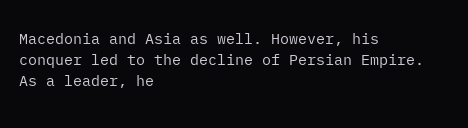Macedonia and Asia as well. However, his conquer led to the decline of Persian Empire. As a leader, he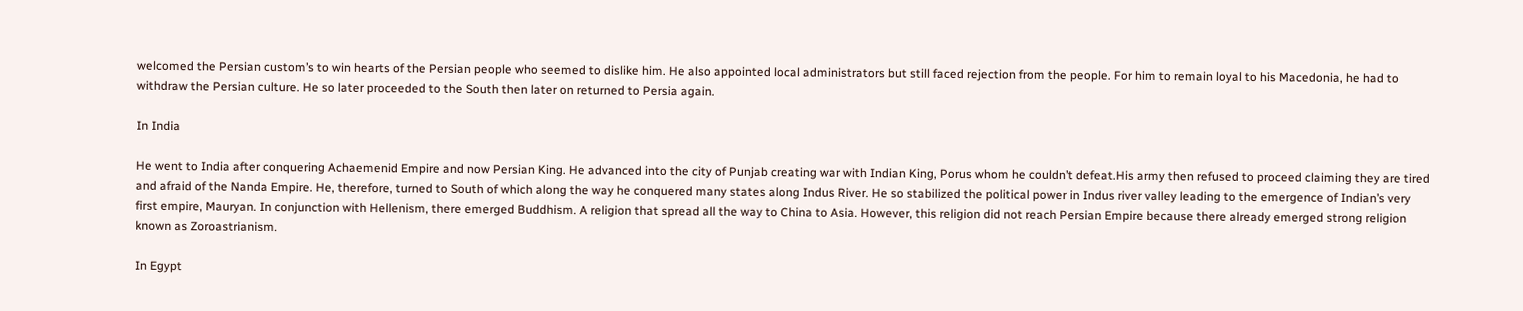welcomed the Persian custom’s to win hearts of the Persian people who seemed to dislike him. He also appointed local administrators but still faced rejection from the people. For him to remain loyal to his Macedonia, he had to withdraw the Persian culture. He so later proceeded to the South then later on returned to Persia again.

In India

He went to India after conquering Achaemenid Empire and now Persian King. He advanced into the city of Punjab creating war with Indian King, Porus whom he couldn’t defeat.His army then refused to proceed claiming they are tired and afraid of the Nanda Empire. He, therefore, turned to South of which along the way he conquered many states along Indus River. He so stabilized the political power in Indus river valley leading to the emergence of Indian’s very first empire, Mauryan. In conjunction with Hellenism, there emerged Buddhism. A religion that spread all the way to China to Asia. However, this religion did not reach Persian Empire because there already emerged strong religion known as Zoroastrianism.

In Egypt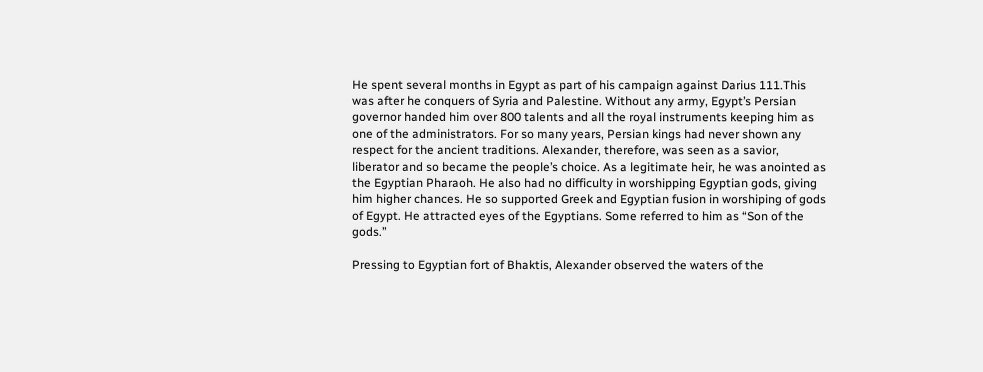He spent several months in Egypt as part of his campaign against Darius 111.This was after he conquers of Syria and Palestine. Without any army, Egypt’s Persian governor handed him over 800 talents and all the royal instruments keeping him as one of the administrators. For so many years, Persian kings had never shown any respect for the ancient traditions. Alexander, therefore, was seen as a savior, liberator and so became the people’s choice. As a legitimate heir, he was anointed as the Egyptian Pharaoh. He also had no difficulty in worshipping Egyptian gods, giving him higher chances. He so supported Greek and Egyptian fusion in worshiping of gods of Egypt. He attracted eyes of the Egyptians. Some referred to him as “Son of the gods.”

Pressing to Egyptian fort of Bhaktis, Alexander observed the waters of the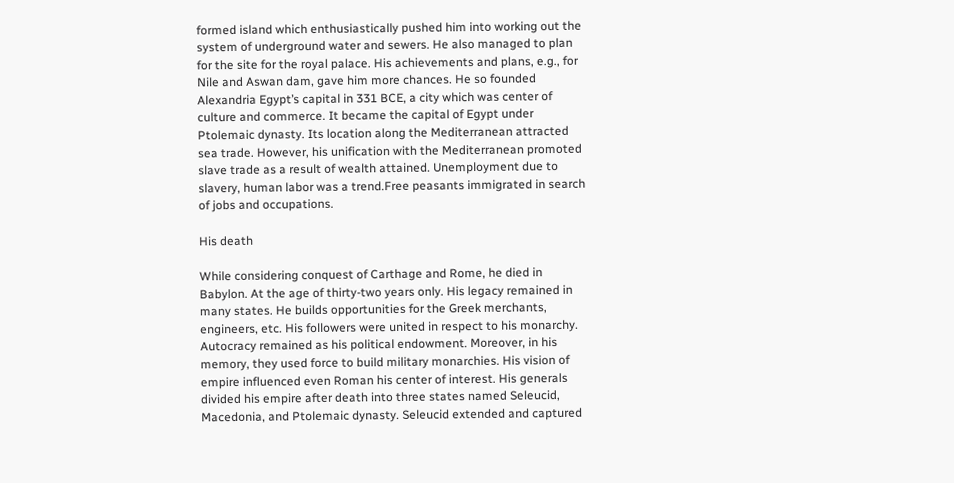formed island which enthusiastically pushed him into working out the system of underground water and sewers. He also managed to plan for the site for the royal palace. His achievements and plans, e.g., for Nile and Aswan dam, gave him more chances. He so founded Alexandria Egypt’s capital in 331 BCE, a city which was center of culture and commerce. It became the capital of Egypt under Ptolemaic dynasty. Its location along the Mediterranean attracted sea trade. However, his unification with the Mediterranean promoted slave trade as a result of wealth attained. Unemployment due to slavery, human labor was a trend.Free peasants immigrated in search of jobs and occupations.

His death

While considering conquest of Carthage and Rome, he died in Babylon. At the age of thirty-two years only. His legacy remained in many states. He builds opportunities for the Greek merchants, engineers, etc. His followers were united in respect to his monarchy. Autocracy remained as his political endowment. Moreover, in his memory, they used force to build military monarchies. His vision of empire influenced even Roman his center of interest. His generals divided his empire after death into three states named Seleucid, Macedonia, and Ptolemaic dynasty. Seleucid extended and captured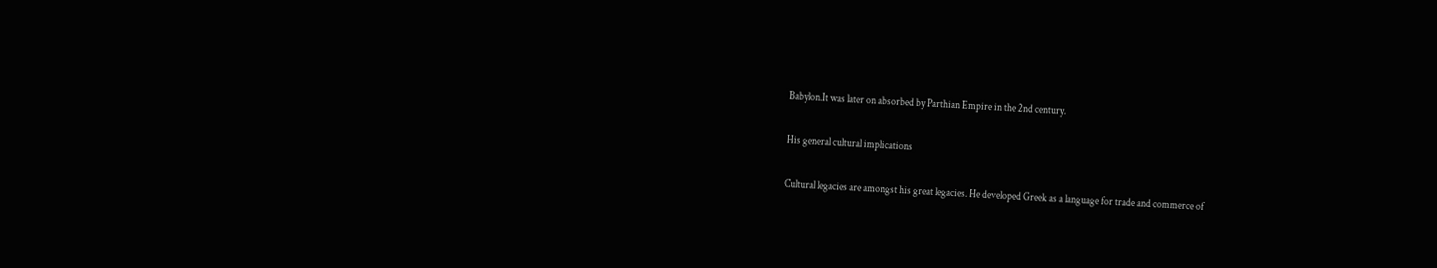Babylon.It was later on absorbed by Parthian Empire in the 2nd century.

His general cultural implications

Cultural legacies are amongst his great legacies. He developed Greek as a language for trade and commerce of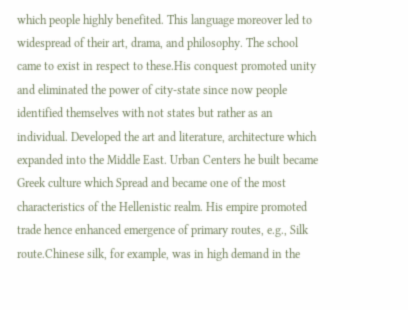which people highly benefited. This language moreover led to widespread of their art, drama, and philosophy. The school came to exist in respect to these.His conquest promoted unity and eliminated the power of city-state since now people identified themselves with not states but rather as an individual. Developed the art and literature, architecture which expanded into the Middle East. Urban Centers he built became Greek culture which Spread and became one of the most characteristics of the Hellenistic realm. His empire promoted trade hence enhanced emergence of primary routes, e.g., Silk route.Chinese silk, for example, was in high demand in the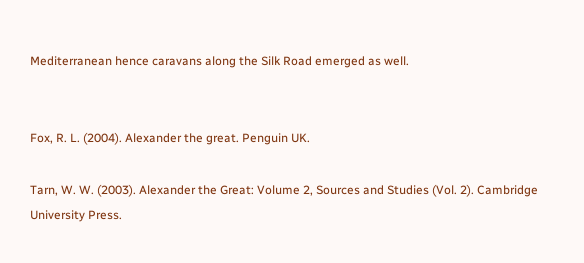Mediterranean hence caravans along the Silk Road emerged as well.


Fox, R. L. (2004). Alexander the great. Penguin UK.

Tarn, W. W. (2003). Alexander the Great: Volume 2, Sources and Studies (Vol. 2). Cambridge University Press.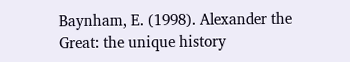Baynham, E. (1998). Alexander the Great: the unique history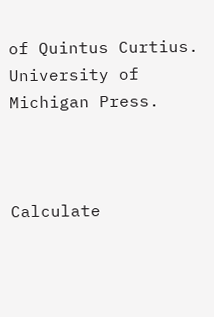of Quintus Curtius. University of Michigan Press.



Calculate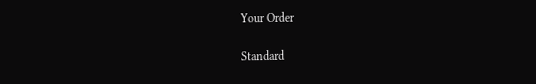Your Order

Standard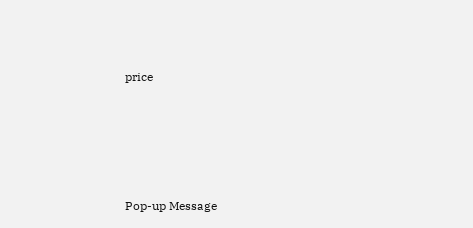price





Pop-up Message